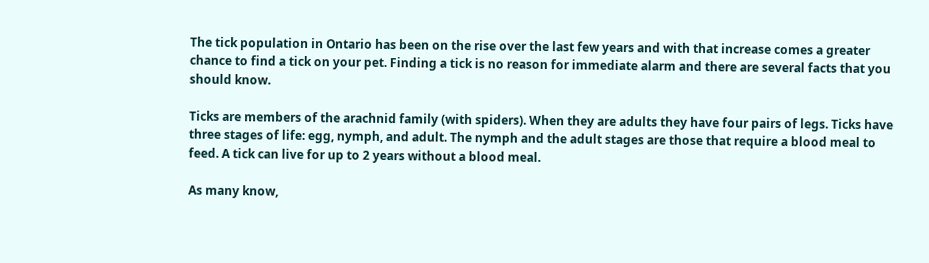The tick population in Ontario has been on the rise over the last few years and with that increase comes a greater chance to find a tick on your pet. Finding a tick is no reason for immediate alarm and there are several facts that you should know.

Ticks are members of the arachnid family (with spiders). When they are adults they have four pairs of legs. Ticks have three stages of life: egg, nymph, and adult. The nymph and the adult stages are those that require a blood meal to feed. A tick can live for up to 2 years without a blood meal.

As many know,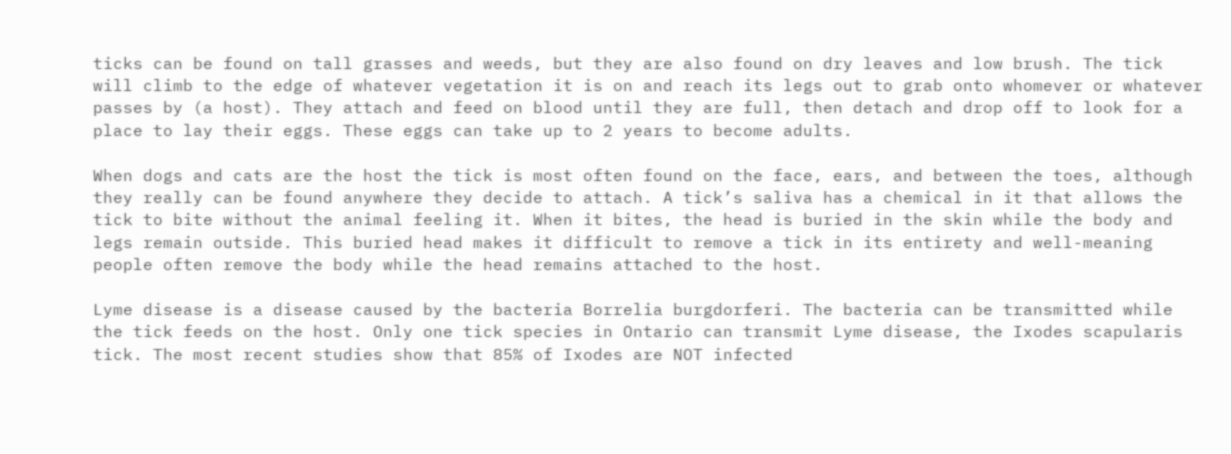ticks can be found on tall grasses and weeds, but they are also found on dry leaves and low brush. The tick will climb to the edge of whatever vegetation it is on and reach its legs out to grab onto whomever or whatever passes by (a host). They attach and feed on blood until they are full, then detach and drop off to look for a place to lay their eggs. These eggs can take up to 2 years to become adults.

When dogs and cats are the host the tick is most often found on the face, ears, and between the toes, although they really can be found anywhere they decide to attach. A tick’s saliva has a chemical in it that allows the tick to bite without the animal feeling it. When it bites, the head is buried in the skin while the body and legs remain outside. This buried head makes it difficult to remove a tick in its entirety and well-meaning people often remove the body while the head remains attached to the host.

Lyme disease is a disease caused by the bacteria Borrelia burgdorferi. The bacteria can be transmitted while the tick feeds on the host. Only one tick species in Ontario can transmit Lyme disease, the Ixodes scapularis tick. The most recent studies show that 85% of Ixodes are NOT infected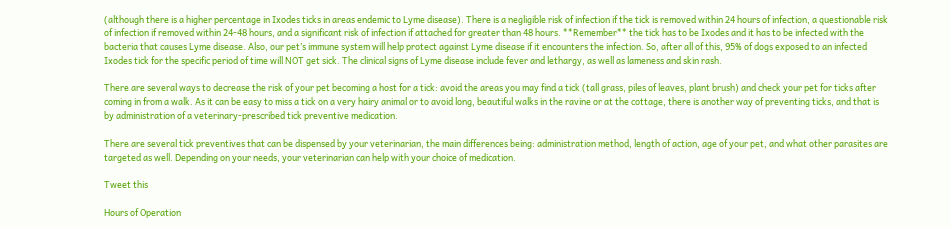(although there is a higher percentage in Ixodes ticks in areas endemic to Lyme disease). There is a negligible risk of infection if the tick is removed within 24 hours of infection, a questionable risk of infection if removed within 24-48 hours, and a significant risk of infection if attached for greater than 48 hours. **Remember** the tick has to be Ixodes and it has to be infected with the bacteria that causes Lyme disease. Also, our pet’s immune system will help protect against Lyme disease if it encounters the infection. So, after all of this, 95% of dogs exposed to an infected Ixodes tick for the specific period of time will NOT get sick. The clinical signs of Lyme disease include fever and lethargy, as well as lameness and skin rash.

There are several ways to decrease the risk of your pet becoming a host for a tick: avoid the areas you may find a tick (tall grass, piles of leaves, plant brush) and check your pet for ticks after coming in from a walk. As it can be easy to miss a tick on a very hairy animal or to avoid long, beautiful walks in the ravine or at the cottage, there is another way of preventing ticks, and that is by administration of a veterinary-prescribed tick preventive medication.

There are several tick preventives that can be dispensed by your veterinarian, the main differences being: administration method, length of action, age of your pet, and what other parasites are targeted as well. Depending on your needs, your veterinarian can help with your choice of medication.

Tweet this

Hours of Operation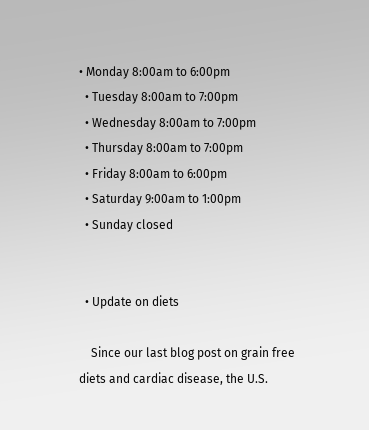• Monday 8:00am to 6:00pm
  • Tuesday 8:00am to 7:00pm
  • Wednesday 8:00am to 7:00pm
  • Thursday 8:00am to 7:00pm
  • Friday 8:00am to 6:00pm
  • Saturday 9:00am to 1:00pm
  • Sunday closed


  • Update on diets

    Since our last blog post on grain free diets and cardiac disease, the U.S.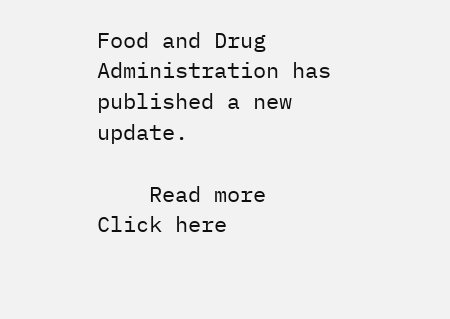Food and Drug Administration has published a new update.

    Read more
Click here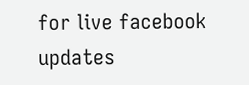for live facebook updates